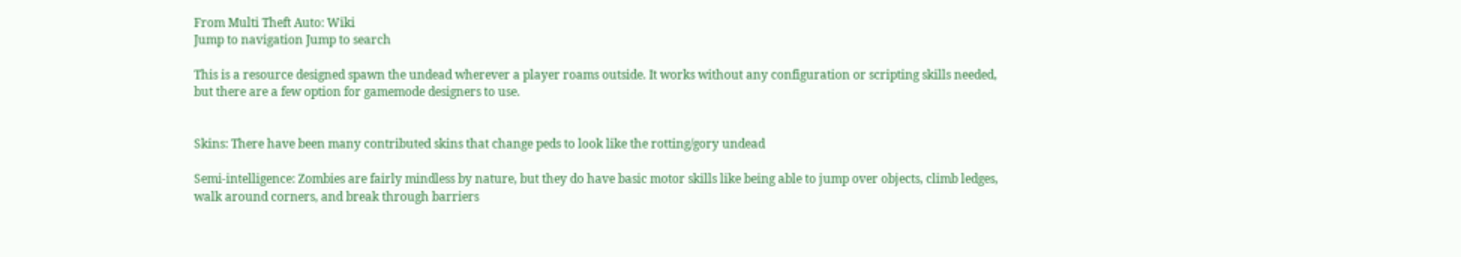From Multi Theft Auto: Wiki
Jump to navigation Jump to search

This is a resource designed spawn the undead wherever a player roams outside. It works without any configuration or scripting skills needed, but there are a few option for gamemode designers to use.


Skins: There have been many contributed skins that change peds to look like the rotting/gory undead

Semi-intelligence: Zombies are fairly mindless by nature, but they do have basic motor skills like being able to jump over objects, climb ledges, walk around corners, and break through barriers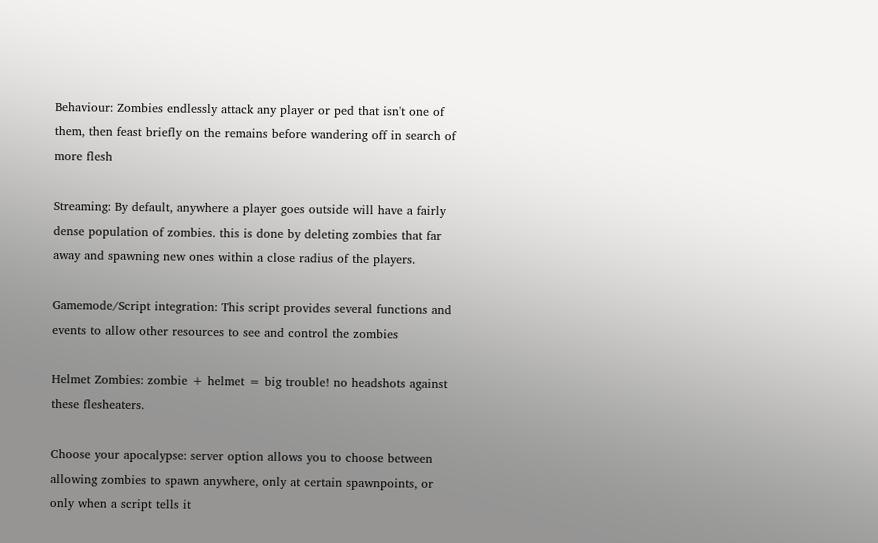Behaviour: Zombies endlessly attack any player or ped that isn't one of them, then feast briefly on the remains before wandering off in search of more flesh

Streaming: By default, anywhere a player goes outside will have a fairly dense population of zombies. this is done by deleting zombies that far away and spawning new ones within a close radius of the players.

Gamemode/Script integration: This script provides several functions and events to allow other resources to see and control the zombies

Helmet Zombies: zombie + helmet = big trouble! no headshots against these flesheaters.

Choose your apocalypse: server option allows you to choose between allowing zombies to spawn anywhere, only at certain spawnpoints, or only when a script tells it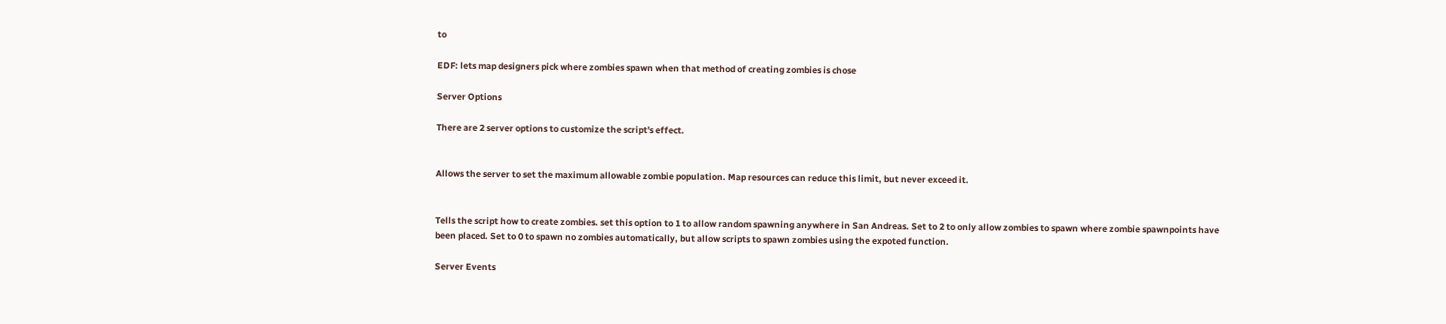to

EDF: lets map designers pick where zombies spawn when that method of creating zombies is chose

Server Options

There are 2 server options to customize the script's effect.


Allows the server to set the maximum allowable zombie population. Map resources can reduce this limit, but never exceed it.


Tells the script how to create zombies. set this option to 1 to allow random spawning anywhere in San Andreas. Set to 2 to only allow zombies to spawn where zombie spawnpoints have been placed. Set to 0 to spawn no zombies automatically, but allow scripts to spawn zombies using the expoted function.

Server Events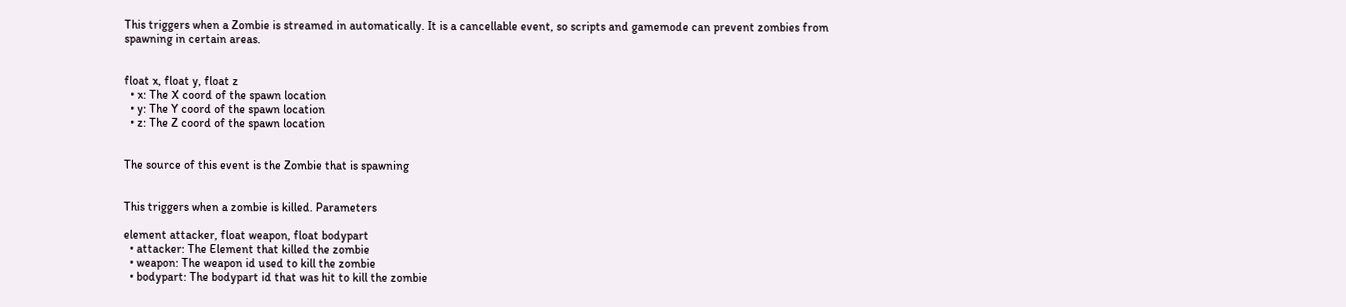This triggers when a Zombie is streamed in automatically. It is a cancellable event, so scripts and gamemode can prevent zombies from spawning in certain areas.


float x, float y, float z
  • x: The X coord of the spawn location
  • y: The Y coord of the spawn location
  • z: The Z coord of the spawn location


The source of this event is the Zombie that is spawning


This triggers when a zombie is killed. Parameters

element attacker, float weapon, float bodypart
  • attacker: The Element that killed the zombie
  • weapon: The weapon id used to kill the zombie
  • bodypart: The bodypart id that was hit to kill the zombie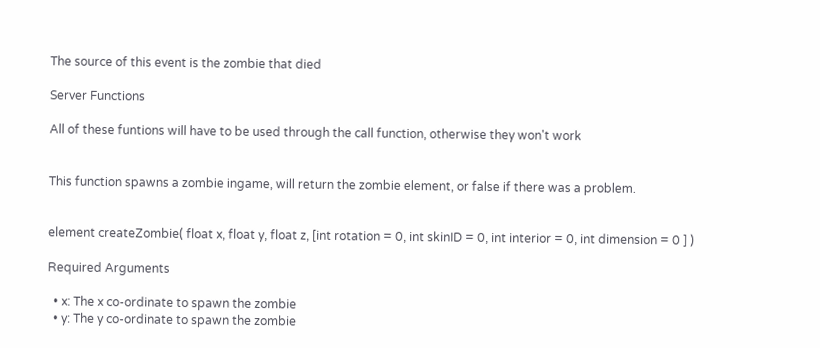The source of this event is the zombie that died

Server Functions

All of these funtions will have to be used through the call function, otherwise they won't work


This function spawns a zombie ingame, will return the zombie element, or false if there was a problem.


element createZombie( float x, float y, float z, [int rotation = 0, int skinID = 0, int interior = 0, int dimension = 0 ] )

Required Arguments

  • x: The x co-ordinate to spawn the zombie
  • y: The y co-ordinate to spawn the zombie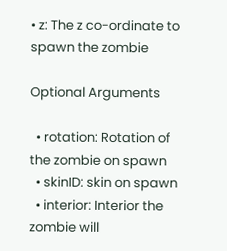• z: The z co-ordinate to spawn the zombie

Optional Arguments

  • rotation: Rotation of the zombie on spawn
  • skinID: skin on spawn
  • interior: Interior the zombie will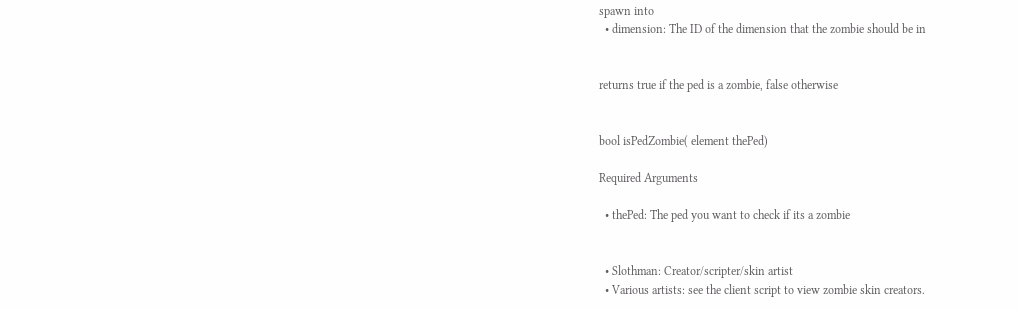spawn into
  • dimension: The ID of the dimension that the zombie should be in


returns true if the ped is a zombie, false otherwise


bool isPedZombie( element thePed)

Required Arguments

  • thePed: The ped you want to check if its a zombie


  • Slothman: Creator/scripter/skin artist
  • Various artists: see the client script to view zombie skin creators.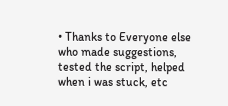• Thanks to Everyone else who made suggestions, tested the script, helped when i was stuck, etc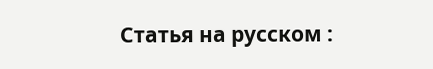Статья на русском :